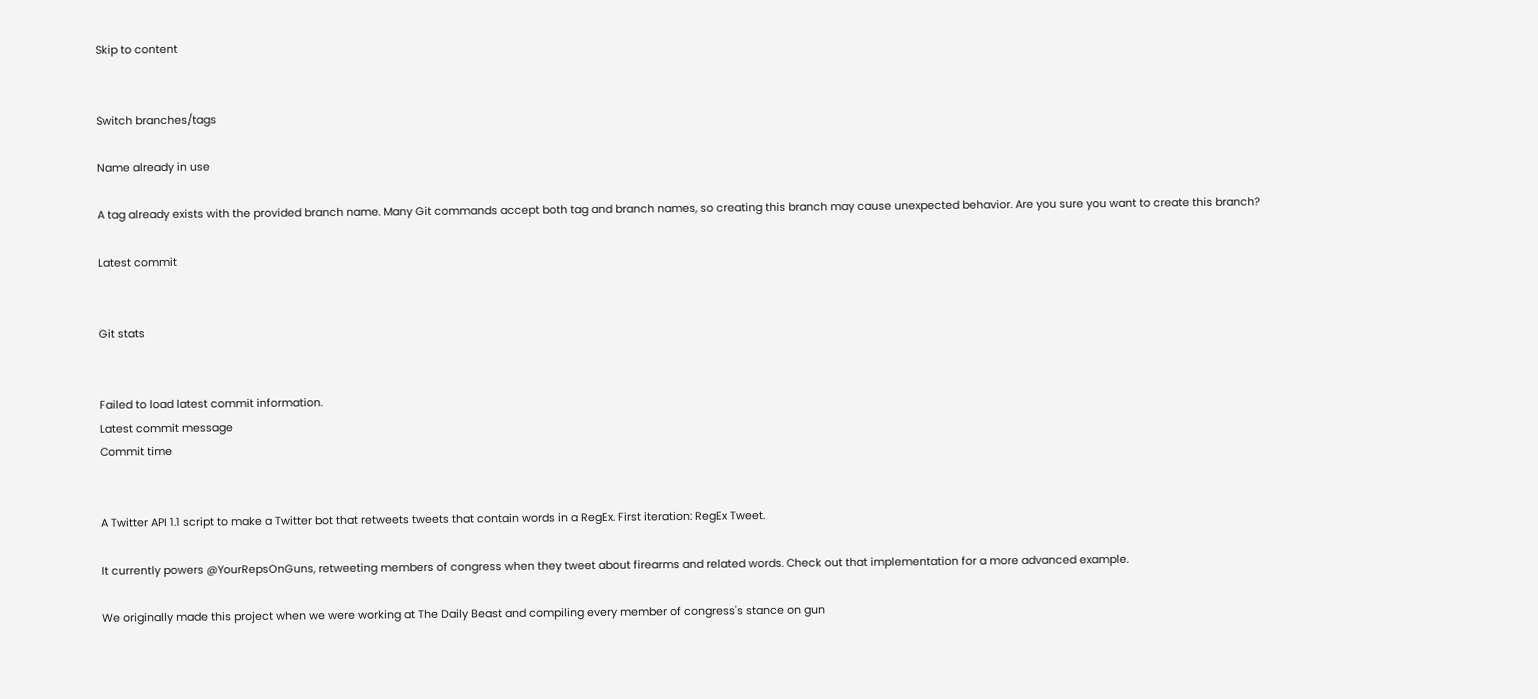Skip to content


Switch branches/tags

Name already in use

A tag already exists with the provided branch name. Many Git commands accept both tag and branch names, so creating this branch may cause unexpected behavior. Are you sure you want to create this branch?

Latest commit


Git stats


Failed to load latest commit information.
Latest commit message
Commit time


A Twitter API 1.1 script to make a Twitter bot that retweets tweets that contain words in a RegEx. First iteration: RegEx Tweet.

It currently powers @YourRepsOnGuns, retweeting members of congress when they tweet about firearms and related words. Check out that implementation for a more advanced example.

We originally made this project when we were working at The Daily Beast and compiling every member of congress's stance on gun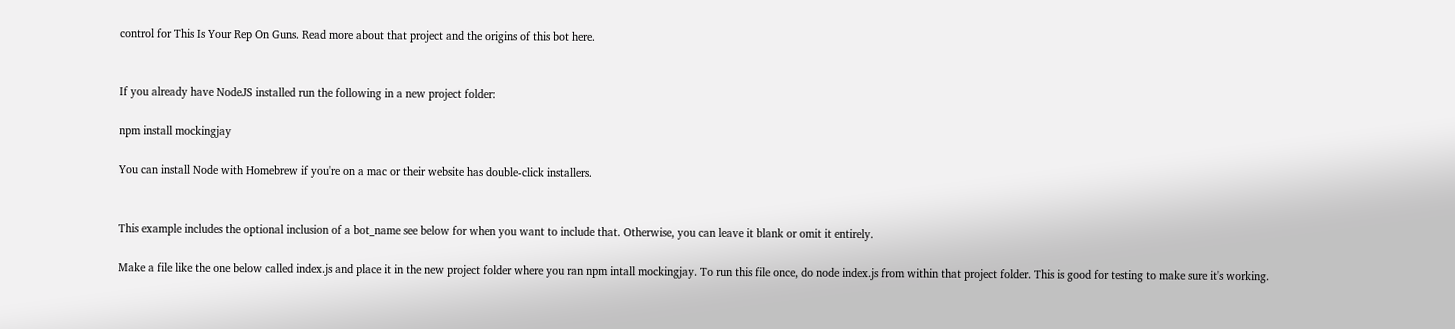control for This Is Your Rep On Guns. Read more about that project and the origins of this bot here.


If you already have NodeJS installed run the following in a new project folder:

npm install mockingjay

You can install Node with Homebrew if you're on a mac or their website has double-click installers.


This example includes the optional inclusion of a bot_name see below for when you want to include that. Otherwise, you can leave it blank or omit it entirely.

Make a file like the one below called index.js and place it in the new project folder where you ran npm intall mockingjay. To run this file once, do node index.js from within that project folder. This is good for testing to make sure it's working.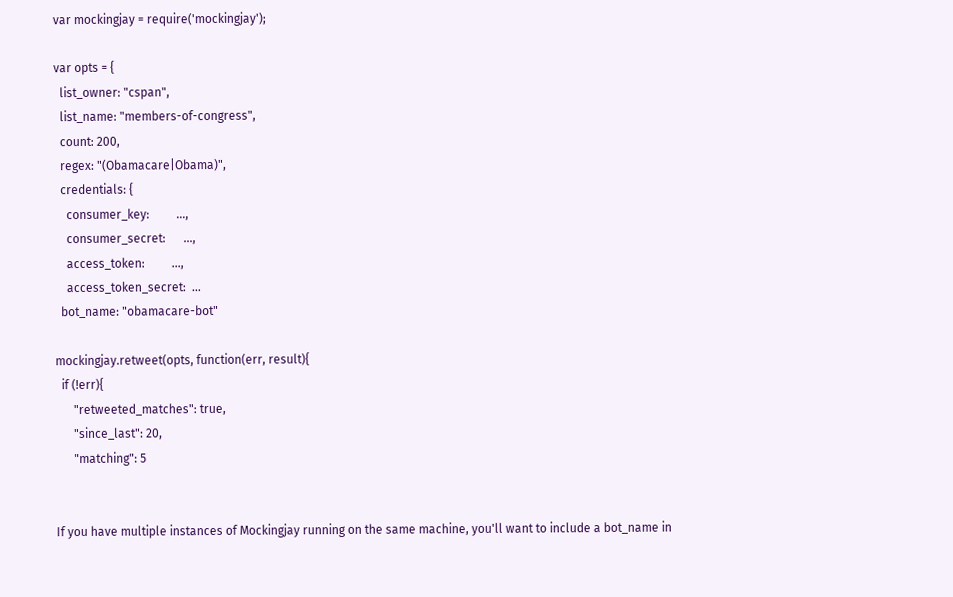var mockingjay = require('mockingjay');

var opts = {
  list_owner: "cspan",
  list_name: "members-of-congress",
  count: 200,
  regex: "(Obamacare|Obama)",
  credentials: {
    consumer_key:         ...,
    consumer_secret:      ...,
    access_token:         ...,
    access_token_secret:  ...
  bot_name: "obamacare-bot"

mockingjay.retweet(opts, function(err, result){
  if (!err){
      "retweeted_matches": true,
      "since_last": 20,
      "matching": 5


If you have multiple instances of Mockingjay running on the same machine, you'll want to include a bot_name in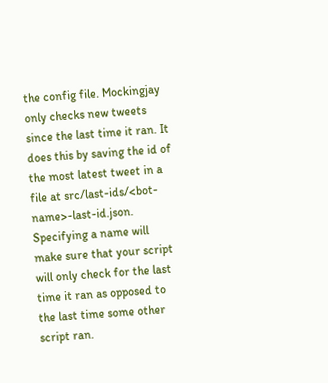the config file. Mockingjay only checks new tweets since the last time it ran. It does this by saving the id of the most latest tweet in a file at src/last-ids/<bot-name>-last-id.json. Specifying a name will make sure that your script will only check for the last time it ran as opposed to the last time some other script ran.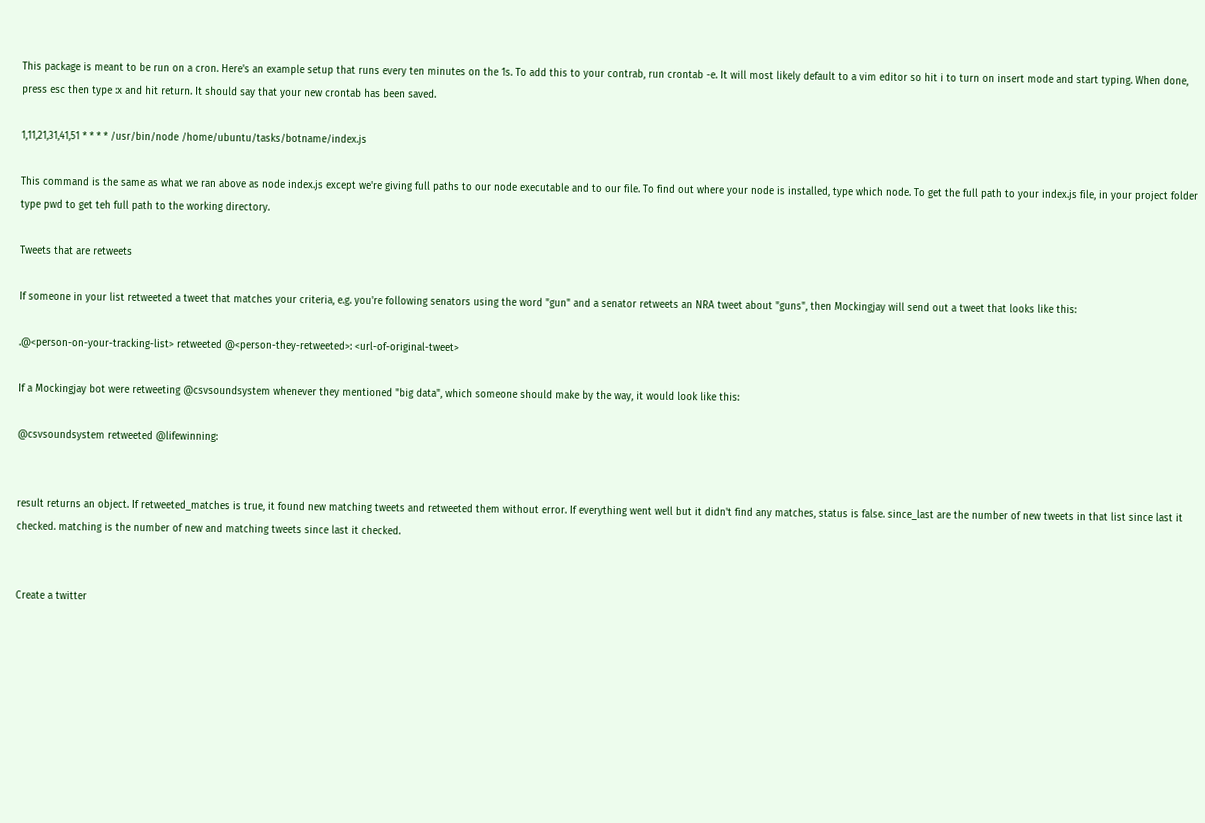This package is meant to be run on a cron. Here's an example setup that runs every ten minutes on the 1s. To add this to your contrab, run crontab -e. It will most likely default to a vim editor so hit i to turn on insert mode and start typing. When done, press esc then type :x and hit return. It should say that your new crontab has been saved.

1,11,21,31,41,51 * * * * /usr/bin/node /home/ubuntu/tasks/botname/index.js

This command is the same as what we ran above as node index.js except we're giving full paths to our node executable and to our file. To find out where your node is installed, type which node. To get the full path to your index.js file, in your project folder type pwd to get teh full path to the working directory.

Tweets that are retweets

If someone in your list retweeted a tweet that matches your criteria, e.g. you're following senators using the word "gun" and a senator retweets an NRA tweet about "guns", then Mockingjay will send out a tweet that looks like this:

.@<person-on-your-tracking-list> retweeted @<person-they-retweeted>: <url-of-original-tweet>

If a Mockingjay bot were retweeting @csvsoundsystem whenever they mentioned "big data", which someone should make by the way, it would look like this:

@csvsoundsystem retweeted @lifewinning:


result returns an object. If retweeted_matches is true, it found new matching tweets and retweeted them without error. If everything went well but it didn't find any matches, status is false. since_last are the number of new tweets in that list since last it checked. matching is the number of new and matching tweets since last it checked.


Create a twitter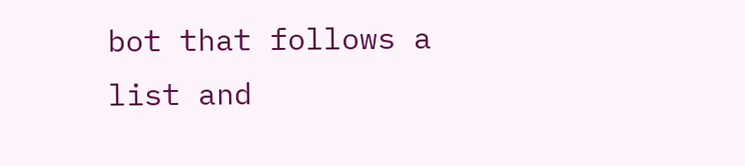bot that follows a list and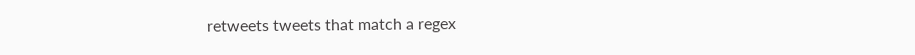retweets tweets that match a regex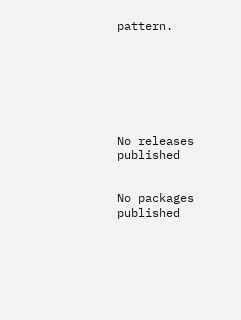pattern.







No releases published


No packages published